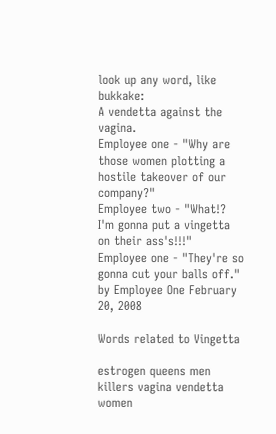look up any word, like bukkake:
A vendetta against the vagina.
Employee one - "Why are those women plotting a hostile takeover of our company?"
Employee two - "What!? I'm gonna put a vingetta on their ass's!!!"
Employee one - "They're so gonna cut your balls off."
by Employee One February 20, 2008

Words related to Vingetta

estrogen queens men killers vagina vendetta women